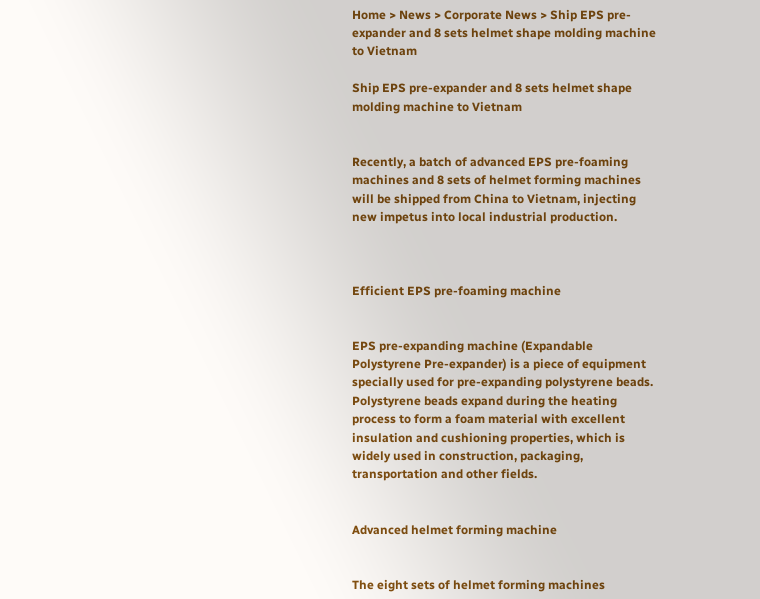Home > News > Corporate News > Ship EPS pre-expander and 8 sets helmet shape molding machine to Vietnam

Ship EPS pre-expander and 8 sets helmet shape molding machine to Vietnam


Recently, a batch of advanced EPS pre-foaming machines and 8 sets of helmet forming machines will be shipped from China to Vietnam, injecting new impetus into local industrial production.



Efficient EPS pre-foaming machine


EPS pre-expanding machine (Expandable Polystyrene Pre-expander) is a piece of equipment specially used for pre-expanding polystyrene beads. Polystyrene beads expand during the heating process to form a foam material with excellent insulation and cushioning properties, which is widely used in construction, packaging, transportation and other fields.


Advanced helmet forming machine


The eight sets of helmet forming machines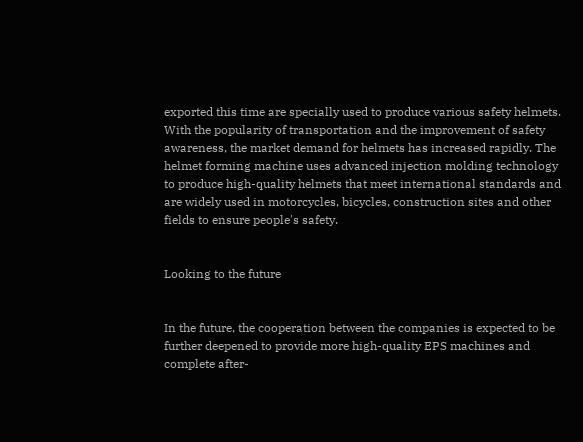exported this time are specially used to produce various safety helmets. With the popularity of transportation and the improvement of safety awareness, the market demand for helmets has increased rapidly. The helmet forming machine uses advanced injection molding technology to produce high-quality helmets that meet international standards and are widely used in motorcycles, bicycles, construction sites and other fields to ensure people's safety.


Looking to the future


In the future, the cooperation between the companies is expected to be further deepened to provide more high-quality EPS machines and complete after-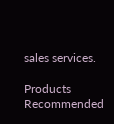sales services.

Products Recommended